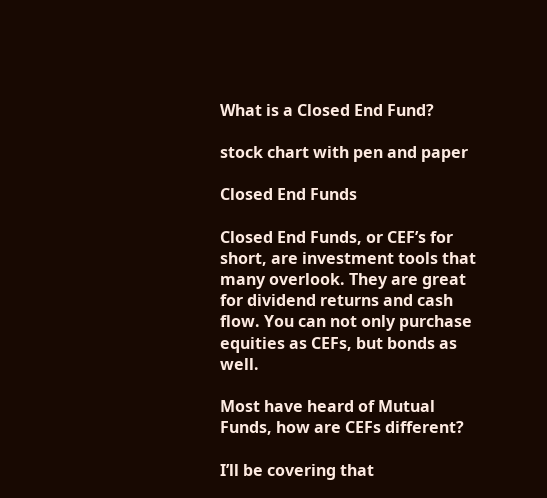What is a Closed End Fund?

stock chart with pen and paper

Closed End Funds

Closed End Funds, or CEF’s for short, are investment tools that many overlook. They are great for dividend returns and cash flow. You can not only purchase equities as CEFs, but bonds as well.

Most have heard of Mutual Funds, how are CEFs different?

I’ll be covering that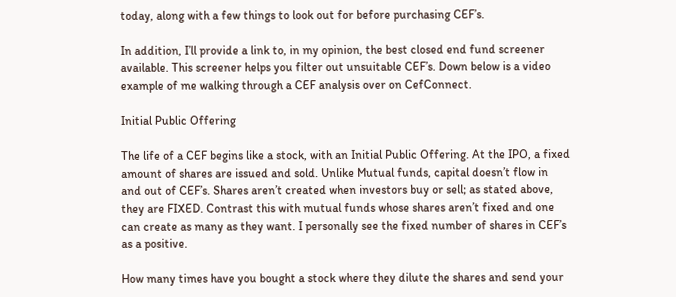today, along with a few things to look out for before purchasing CEF’s.

In addition, I’ll provide a link to, in my opinion, the best closed end fund screener available. This screener helps you filter out unsuitable CEF’s. Down below is a video example of me walking through a CEF analysis over on CefConnect.

Initial Public Offering

The life of a CEF begins like a stock, with an Initial Public Offering. At the IPO, a fixed amount of shares are issued and sold. Unlike Mutual funds, capital doesn’t flow in and out of CEF’s. Shares aren’t created when investors buy or sell; as stated above, they are FIXED. Contrast this with mutual funds whose shares aren’t fixed and one can create as many as they want. I personally see the fixed number of shares in CEF’s as a positive.

How many times have you bought a stock where they dilute the shares and send your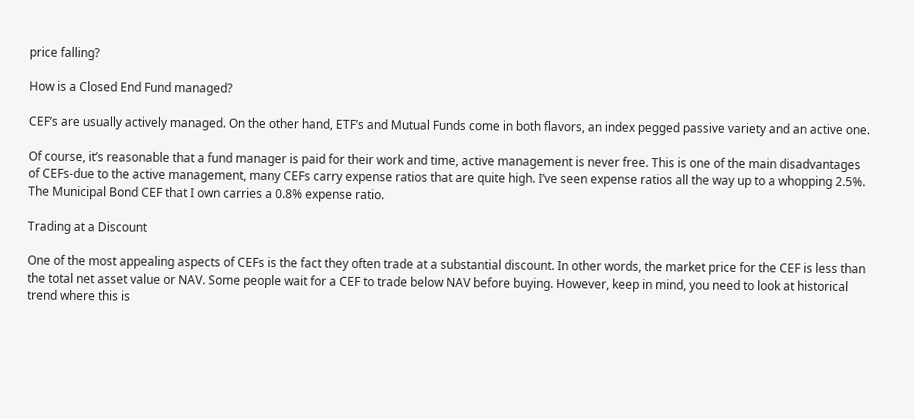price falling?

How is a Closed End Fund managed?

CEF’s are usually actively managed. On the other hand, ETF’s and Mutual Funds come in both flavors, an index pegged passive variety and an active one.

Of course, it’s reasonable that a fund manager is paid for their work and time, active management is never free. This is one of the main disadvantages of CEFs-due to the active management, many CEFs carry expense ratios that are quite high. I’ve seen expense ratios all the way up to a whopping 2.5%. The Municipal Bond CEF that I own carries a 0.8% expense ratio.

Trading at a Discount

One of the most appealing aspects of CEFs is the fact they often trade at a substantial discount. In other words, the market price for the CEF is less than the total net asset value or NAV. Some people wait for a CEF to trade below NAV before buying. However, keep in mind, you need to look at historical trend where this is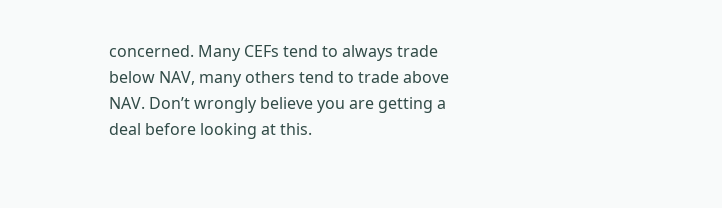concerned. Many CEFs tend to always trade below NAV, many others tend to trade above NAV. Don’t wrongly believe you are getting a deal before looking at this.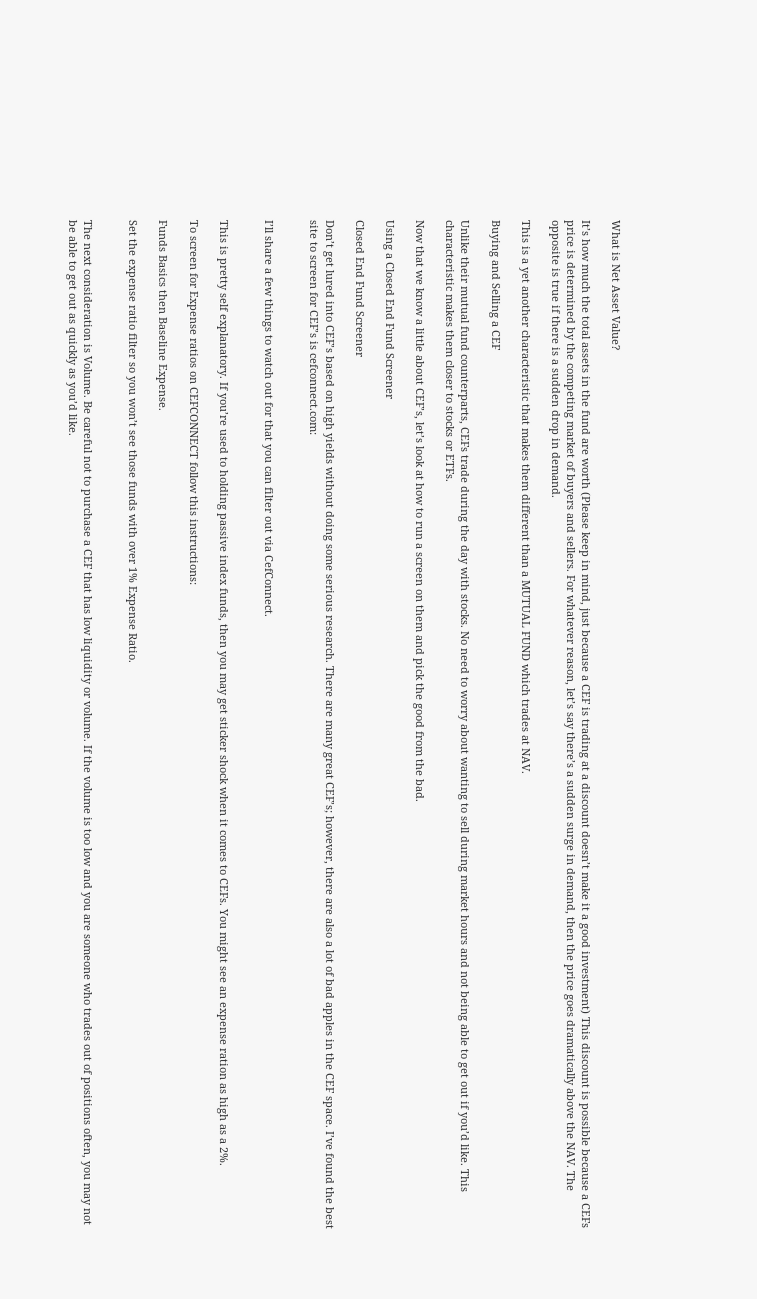What is Net Asset Value?

It’s how much the total assets in the fund are worth (Please keep in mind, just because a CEF is trading at a discount doesn’t make it a good investment) This discount is possible because a CEFs price is determined by the competing market of buyers and sellers. For whatever reason, let’s say there’s a sudden surge in demand, then the price goes dramatically above the NAV. The opposite is true if there is a sudden drop in demand.

This is a yet another characteristic that makes them different than a MUTUAL FUND which trades at NAV.

Buying and Selling a CEF

Unlike their mutual fund counterparts, CEFs trade during the day with stocks. No need to worry about wanting to sell during market hours and not being able to get out if you’d like. This characteristic makes them closer to stocks or ETFs.

Now that we know a little about CEF’s, let’s look at how to run a screen on them and pick the good from the bad.

Using a Closed End Fund Screener

Closed End Fund Screener

Don’t get lured into CEF’s based on high yields without doing some serious research. There are many great CEF’s; however, there are also a lot of bad apples in the CEF space. I’ve found the best site to screen for CEF’s is cefconnect.com:


I’ll share a few things to watch out for that you can filter out via CefConnect.


This is pretty self explanatory. If you’re used to holding passive index funds, then you may get sticker shock when it comes to CEFs. You might see an expense ration as high as a 2%.

To screen for Expense ratios on CEFCONNECT follow this instructions:

Funds Basics then Baseline Expense.

Set the expense ratio filter so you won’t see those funds with over 1% Expense Ratio.


The next consideration is Volume. Be careful not to purchase a CEF that has low liquidity or volume. If the volume is too low and you are someone who trades out of positions often, you may not be able to get out as quickly as you’d like.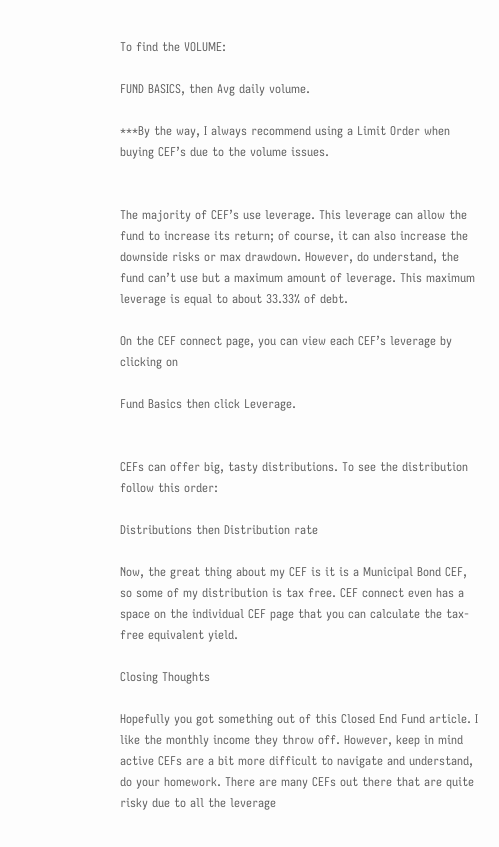To find the VOLUME:

FUND BASICS, then Avg daily volume.

***By the way, I always recommend using a Limit Order when buying CEF’s due to the volume issues.


The majority of CEF’s use leverage. This leverage can allow the fund to increase its return; of course, it can also increase the downside risks or max drawdown. However, do understand, the fund can’t use but a maximum amount of leverage. This maximum leverage is equal to about 33.33% of debt.

On the CEF connect page, you can view each CEF’s leverage by clicking on

Fund Basics then click Leverage.


CEFs can offer big, tasty distributions. To see the distribution follow this order:

Distributions then Distribution rate

Now, the great thing about my CEF is it is a Municipal Bond CEF, so some of my distribution is tax free. CEF connect even has a space on the individual CEF page that you can calculate the tax-free equivalent yield.

Closing Thoughts

Hopefully you got something out of this Closed End Fund article. I like the monthly income they throw off. However, keep in mind active CEFs are a bit more difficult to navigate and understand, do your homework. There are many CEFs out there that are quite risky due to all the leverage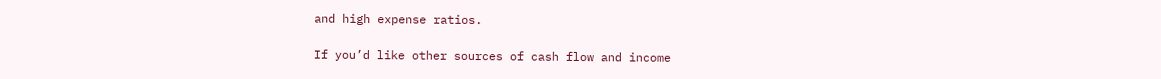and high expense ratios.

If you’d like other sources of cash flow and income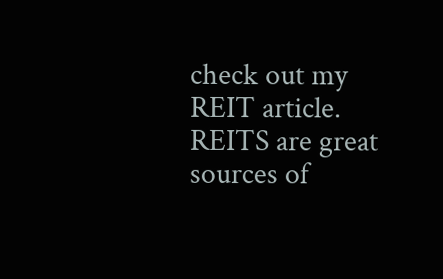check out my REIT article. REITS are great sources of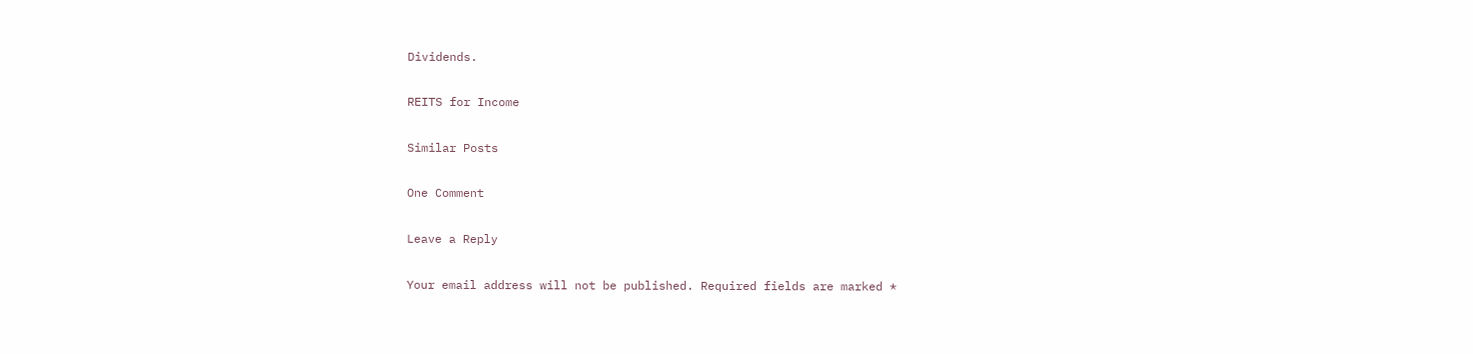Dividends.

REITS for Income

Similar Posts

One Comment

Leave a Reply

Your email address will not be published. Required fields are marked *